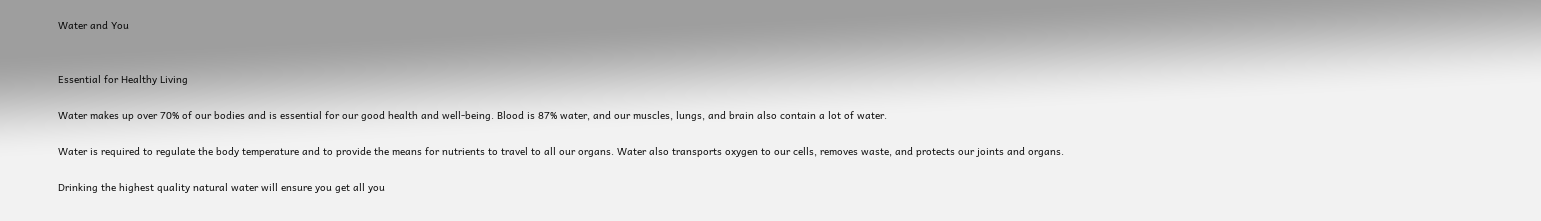Water and You


Essential for Healthy Living

Water makes up over 70% of our bodies and is essential for our good health and well-being. Blood is 87% water, and our muscles, lungs, and brain also contain a lot of water.

Water is required to regulate the body temperature and to provide the means for nutrients to travel to all our organs. Water also transports oxygen to our cells, removes waste, and protects our joints and organs.

Drinking the highest quality natural water will ensure you get all you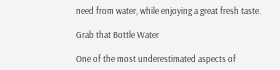need from water, while enjoying a great fresh taste.

Grab that Bottle Water

One of the most underestimated aspects of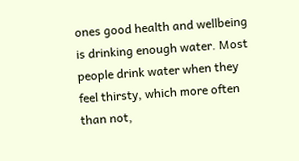ones good health and wellbeing is drinking enough water. Most people drink water when they feel thirsty, which more often than not,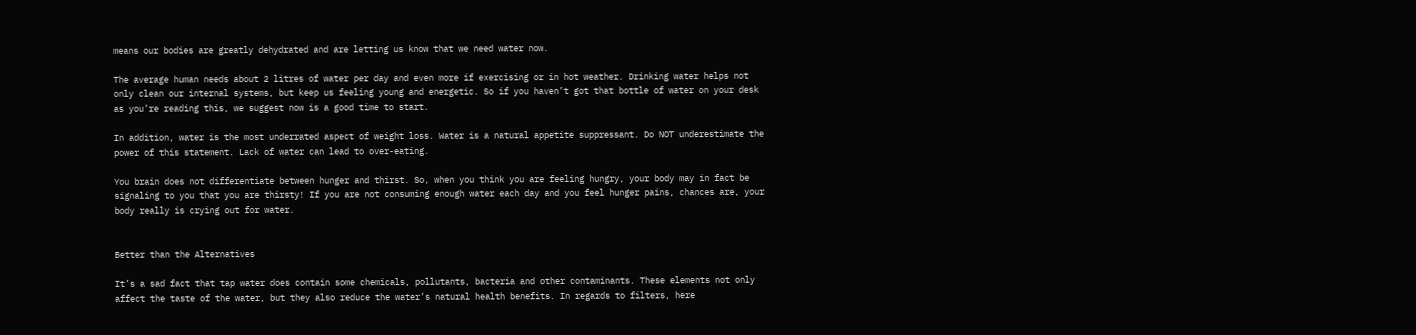means our bodies are greatly dehydrated and are letting us know that we need water now.

The average human needs about 2 litres of water per day and even more if exercising or in hot weather. Drinking water helps not only clean our internal systems, but keep us feeling young and energetic. So if you haven’t got that bottle of water on your desk as you’re reading this, we suggest now is a good time to start.

In addition, water is the most underrated aspect of weight loss. Water is a natural appetite suppressant. Do NOT underestimate the power of this statement. Lack of water can lead to over-eating.

You brain does not differentiate between hunger and thirst. So, when you think you are feeling hungry, your body may in fact be signaling to you that you are thirsty! If you are not consuming enough water each day and you feel hunger pains, chances are, your body really is crying out for water.


Better than the Alternatives

It’s a sad fact that tap water does contain some chemicals, pollutants, bacteria and other contaminants. These elements not only affect the taste of the water, but they also reduce the water’s natural health benefits. In regards to filters, here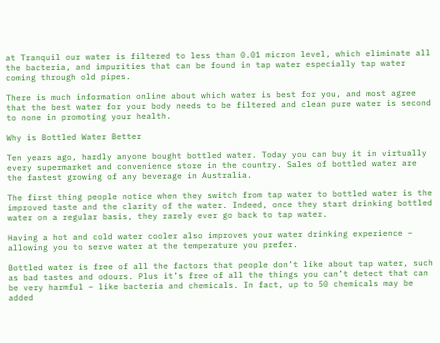at Tranquil our water is filtered to less than 0.01 micron level, which eliminate all the bacteria, and impurities that can be found in tap water especially tap water coming through old pipes.

There is much information online about which water is best for you, and most agree that the best water for your body needs to be filtered and clean pure water is second to none in promoting your health.

Why is Bottled Water Better

Ten years ago, hardly anyone bought bottled water. Today you can buy it in virtually every supermarket and convenience store in the country. Sales of bottled water are the fastest growing of any beverage in Australia.

The first thing people notice when they switch from tap water to bottled water is the improved taste and the clarity of the water. Indeed, once they start drinking bottled water on a regular basis, they rarely ever go back to tap water.

Having a hot and cold water cooler also improves your water drinking experience – allowing you to serve water at the temperature you prefer.

Bottled water is free of all the factors that people don’t like about tap water, such as bad tastes and odours. Plus it’s free of all the things you can’t detect that can be very harmful – like bacteria and chemicals. In fact, up to 50 chemicals may be added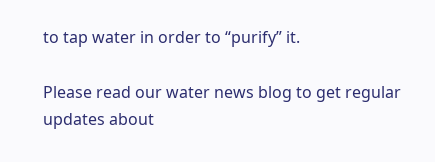to tap water in order to “purify” it.

Please read our water news blog to get regular updates about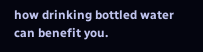how drinking bottled water can benefit you.